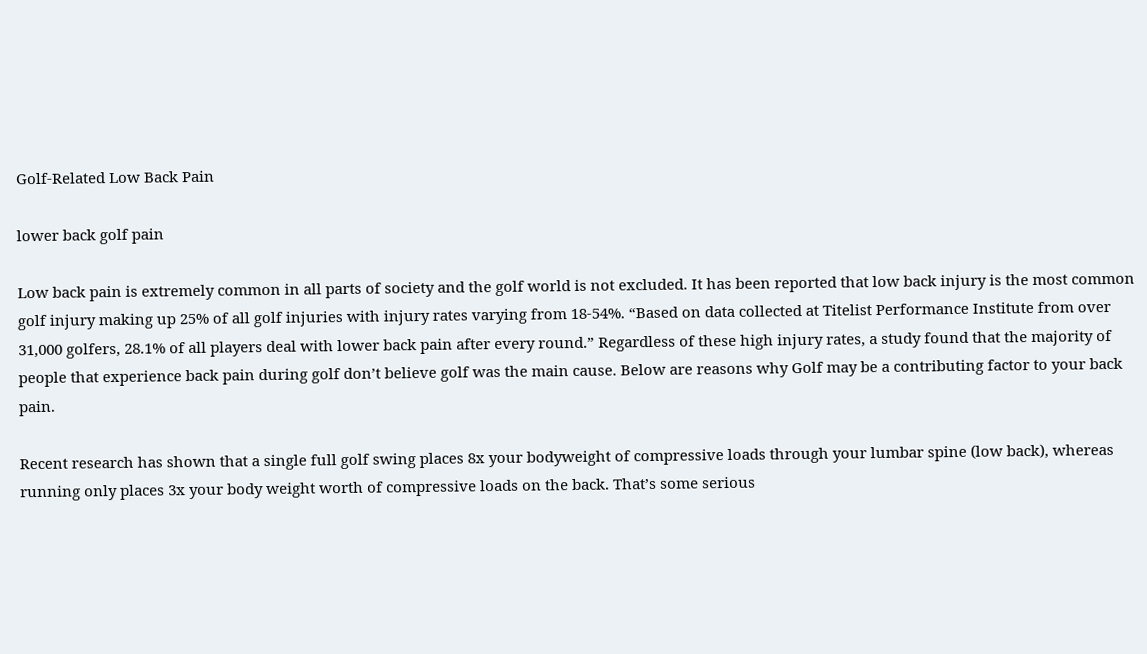Golf-Related Low Back Pain

lower back golf pain

Low back pain is extremely common in all parts of society and the golf world is not excluded. It has been reported that low back injury is the most common golf injury making up 25% of all golf injuries with injury rates varying from 18-54%. “Based on data collected at Titelist Performance Institute from over 31,000 golfers, 28.1% of all players deal with lower back pain after every round.” Regardless of these high injury rates, a study found that the majority of people that experience back pain during golf don’t believe golf was the main cause. Below are reasons why Golf may be a contributing factor to your back pain.

Recent research has shown that a single full golf swing places 8x your bodyweight of compressive loads through your lumbar spine (low back), whereas running only places 3x your body weight worth of compressive loads on the back. That’s some serious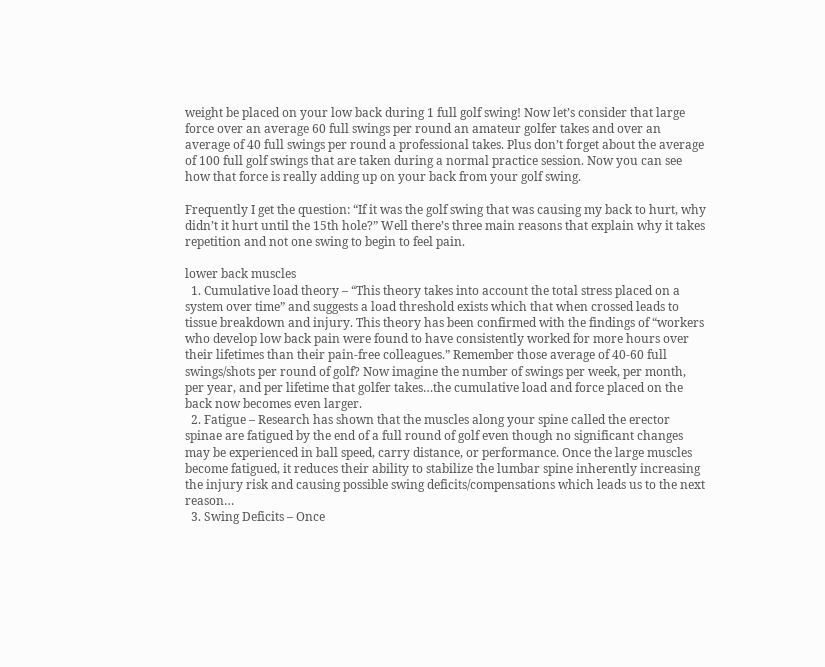weight be placed on your low back during 1 full golf swing! Now let’s consider that large force over an average 60 full swings per round an amateur golfer takes and over an average of 40 full swings per round a professional takes. Plus don’t forget about the average of 100 full golf swings that are taken during a normal practice session. Now you can see how that force is really adding up on your back from your golf swing.

Frequently I get the question: “If it was the golf swing that was causing my back to hurt, why didn’t it hurt until the 15th hole?” Well there’s three main reasons that explain why it takes repetition and not one swing to begin to feel pain.

lower back muscles
  1. Cumulative load theory – “This theory takes into account the total stress placed on a system over time” and suggests a load threshold exists which that when crossed leads to tissue breakdown and injury. This theory has been confirmed with the findings of “workers who develop low back pain were found to have consistently worked for more hours over their lifetimes than their pain-free colleagues.” Remember those average of 40-60 full swings/shots per round of golf? Now imagine the number of swings per week, per month, per year, and per lifetime that golfer takes…the cumulative load and force placed on the back now becomes even larger.
  2. Fatigue – Research has shown that the muscles along your spine called the erector spinae are fatigued by the end of a full round of golf even though no significant changes may be experienced in ball speed, carry distance, or performance. Once the large muscles become fatigued, it reduces their ability to stabilize the lumbar spine inherently increasing the injury risk and causing possible swing deficits/compensations which leads us to the next reason…
  3. Swing Deficits – Once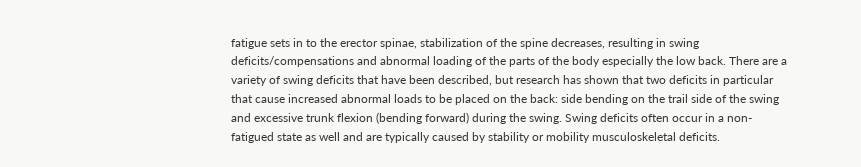fatigue sets in to the erector spinae, stabilization of the spine decreases, resulting in swing deficits/compensations and abnormal loading of the parts of the body especially the low back. There are a variety of swing deficits that have been described, but research has shown that two deficits in particular that cause increased abnormal loads to be placed on the back: side bending on the trail side of the swing and excessive trunk flexion (bending forward) during the swing. Swing deficits often occur in a non-fatigued state as well and are typically caused by stability or mobility musculoskeletal deficits.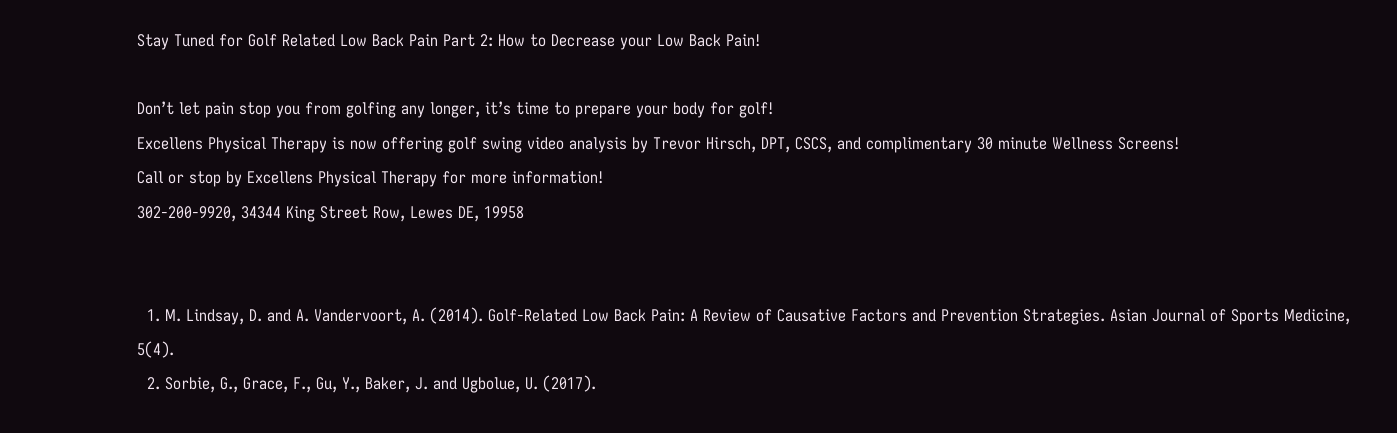Stay Tuned for Golf Related Low Back Pain Part 2: How to Decrease your Low Back Pain!

Don’t let pain stop you from golfing any longer, it’s time to prepare your body for golf!
Excellens Physical Therapy is now offering golf swing video analysis by Trevor Hirsch, DPT, CSCS, and complimentary 30 minute Wellness Screens!
Call or stop by Excellens Physical Therapy for more information!
302-200-9920, 34344 King Street Row, Lewes DE, 19958


  1. M. Lindsay, D. and A. Vandervoort, A. (2014). Golf-Related Low Back Pain: A Review of Causative Factors and Prevention Strategies. Asian Journal of Sports Medicine, 5(4).
  2. Sorbie, G., Grace, F., Gu, Y., Baker, J. and Ugbolue, U. (2017).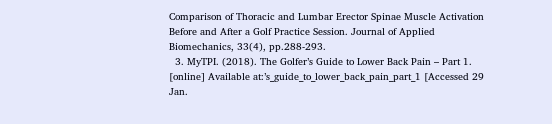Comparison of Thoracic and Lumbar Erector Spinae Muscle Activation Before and After a Golf Practice Session. Journal of Applied Biomechanics, 33(4), pp.288-293.
  3. MyTPI. (2018). The Golfer’s Guide to Lower Back Pain – Part 1. [online] Available at:’s_guide_to_lower_back_pain_part_1 [Accessed 29 Jan.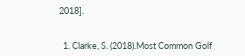2018].


  1. Clarke, S. (2018).Most Common Golf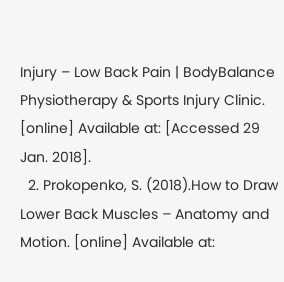Injury – Low Back Pain | BodyBalance Physiotherapy & Sports Injury Clinic. [online] Available at: [Accessed 29 Jan. 2018].
  2. Prokopenko, S. (2018).How to Draw Lower Back Muscles – Anatomy and Motion. [online] Available at: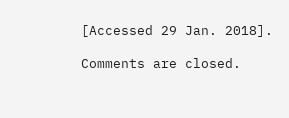[Accessed 29 Jan. 2018].

Comments are closed.